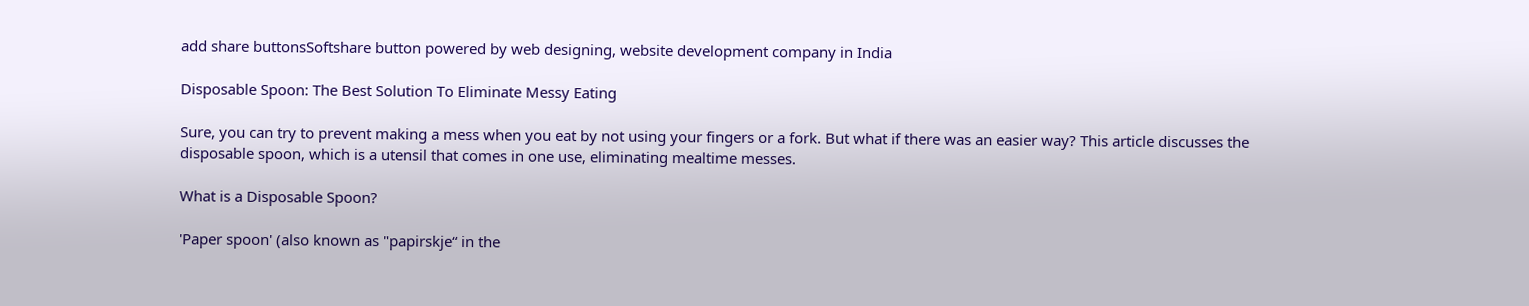add share buttonsSoftshare button powered by web designing, website development company in India

Disposable Spoon: The Best Solution To Eliminate Messy Eating

Sure, you can try to prevent making a mess when you eat by not using your fingers or a fork. But what if there was an easier way? This article discusses the disposable spoon, which is a utensil that comes in one use, eliminating mealtime messes.

What is a Disposable Spoon?

'Paper spoon' (also known as "papirskje“ in the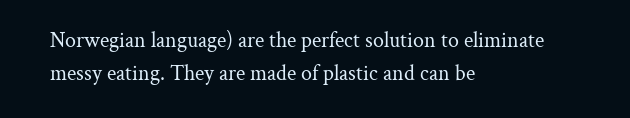Norwegian language) are the perfect solution to eliminate messy eating. They are made of plastic and can be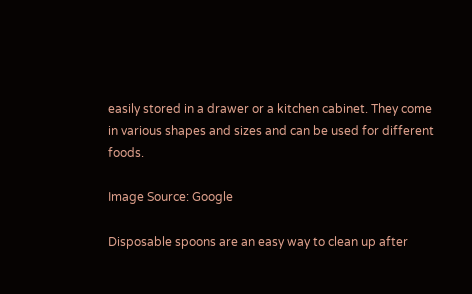easily stored in a drawer or a kitchen cabinet. They come in various shapes and sizes and can be used for different foods.

Image Source: Google

Disposable spoons are an easy way to clean up after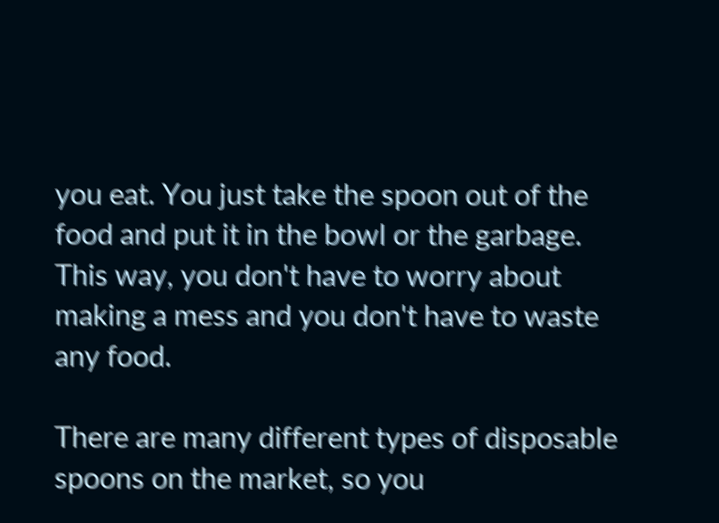you eat. You just take the spoon out of the food and put it in the bowl or the garbage. This way, you don't have to worry about making a mess and you don't have to waste any food.

There are many different types of disposable spoons on the market, so you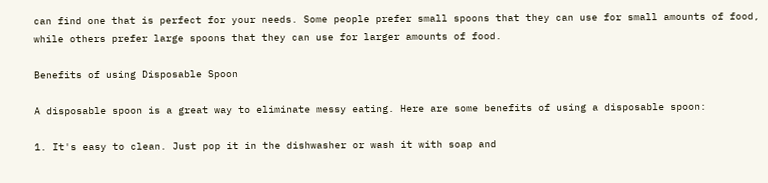can find one that is perfect for your needs. Some people prefer small spoons that they can use for small amounts of food, while others prefer large spoons that they can use for larger amounts of food.

Benefits of using Disposable Spoon

A disposable spoon is a great way to eliminate messy eating. Here are some benefits of using a disposable spoon:

1. It's easy to clean. Just pop it in the dishwasher or wash it with soap and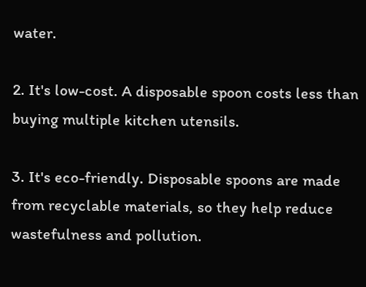water.

2. It's low-cost. A disposable spoon costs less than buying multiple kitchen utensils.

3. It's eco-friendly. Disposable spoons are made from recyclable materials, so they help reduce wastefulness and pollution.